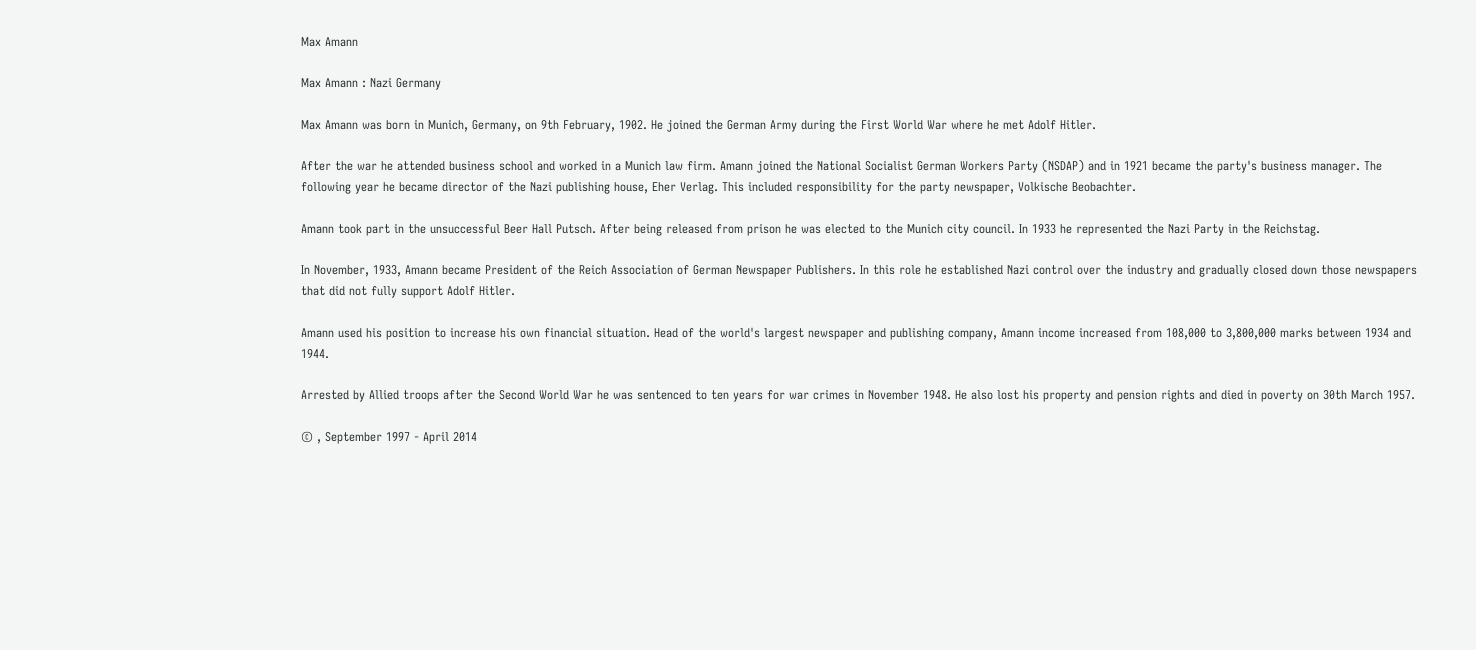Max Amann

Max Amann : Nazi Germany

Max Amann was born in Munich, Germany, on 9th February, 1902. He joined the German Army during the First World War where he met Adolf Hitler.

After the war he attended business school and worked in a Munich law firm. Amann joined the National Socialist German Workers Party (NSDAP) and in 1921 became the party's business manager. The following year he became director of the Nazi publishing house, Eher Verlag. This included responsibility for the party newspaper, Volkische Beobachter.

Amann took part in the unsuccessful Beer Hall Putsch. After being released from prison he was elected to the Munich city council. In 1933 he represented the Nazi Party in the Reichstag.

In November, 1933, Amann became President of the Reich Association of German Newspaper Publishers. In this role he established Nazi control over the industry and gradually closed down those newspapers that did not fully support Adolf Hitler.

Amann used his position to increase his own financial situation. Head of the world's largest newspaper and publishing company, Amann income increased from 108,000 to 3,800,000 marks between 1934 and 1944.

Arrested by Allied troops after the Second World War he was sentenced to ten years for war crimes in November 1948. He also lost his property and pension rights and died in poverty on 30th March 1957.

© , September 1997 - April 2014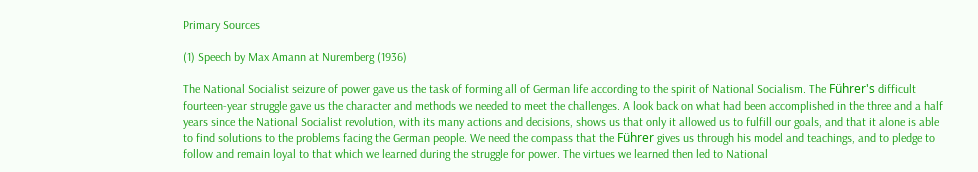Primary Sources

(1) Speech by Max Amann at Nuremberg (1936)

The National Socialist seizure of power gave us the task of forming all of German life according to the spirit of National Socialism. The Führer's difficult fourteen-year struggle gave us the character and methods we needed to meet the challenges. A look back on what had been accomplished in the three and a half years since the National Socialist revolution, with its many actions and decisions, shows us that only it allowed us to fulfill our goals, and that it alone is able to find solutions to the problems facing the German people. We need the compass that the Führer gives us through his model and teachings, and to pledge to follow and remain loyal to that which we learned during the struggle for power. The virtues we learned then led to National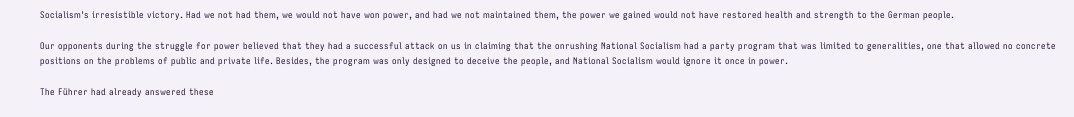Socialism's irresistible victory. Had we not had them, we would not have won power, and had we not maintained them, the power we gained would not have restored health and strength to the German people.

Our opponents during the struggle for power believed that they had a successful attack on us in claiming that the onrushing National Socialism had a party program that was limited to generalities, one that allowed no concrete positions on the problems of public and private life. Besides, the program was only designed to deceive the people, and National Socialism would ignore it once in power.

The Führer had already answered these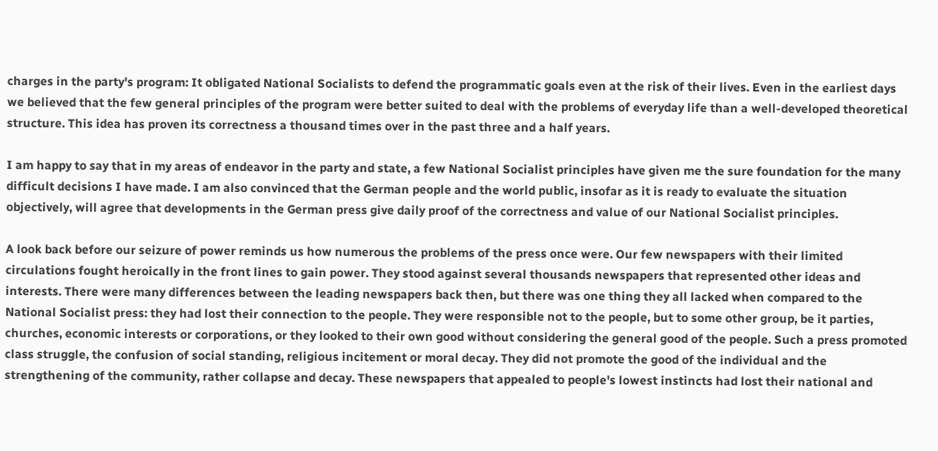charges in the party's program: It obligated National Socialists to defend the programmatic goals even at the risk of their lives. Even in the earliest days we believed that the few general principles of the program were better suited to deal with the problems of everyday life than a well-developed theoretical structure. This idea has proven its correctness a thousand times over in the past three and a half years.

I am happy to say that in my areas of endeavor in the party and state, a few National Socialist principles have given me the sure foundation for the many difficult decisions I have made. I am also convinced that the German people and the world public, insofar as it is ready to evaluate the situation objectively, will agree that developments in the German press give daily proof of the correctness and value of our National Socialist principles.

A look back before our seizure of power reminds us how numerous the problems of the press once were. Our few newspapers with their limited circulations fought heroically in the front lines to gain power. They stood against several thousands newspapers that represented other ideas and interests. There were many differences between the leading newspapers back then, but there was one thing they all lacked when compared to the National Socialist press: they had lost their connection to the people. They were responsible not to the people, but to some other group, be it parties, churches, economic interests or corporations, or they looked to their own good without considering the general good of the people. Such a press promoted class struggle, the confusion of social standing, religious incitement or moral decay. They did not promote the good of the individual and the strengthening of the community, rather collapse and decay. These newspapers that appealed to people's lowest instincts had lost their national and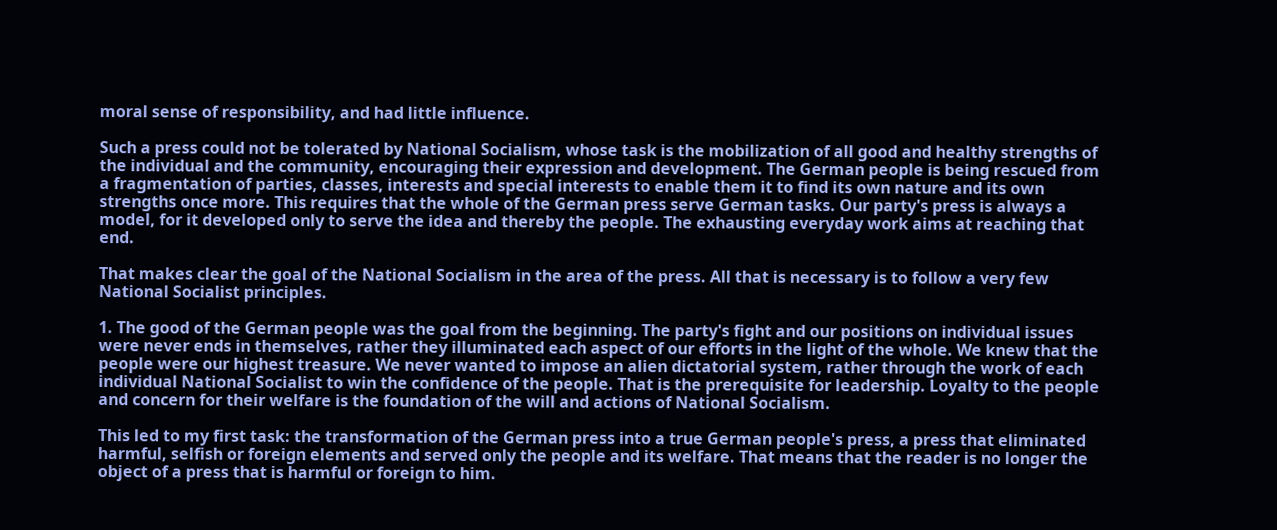moral sense of responsibility, and had little influence.

Such a press could not be tolerated by National Socialism, whose task is the mobilization of all good and healthy strengths of the individual and the community, encouraging their expression and development. The German people is being rescued from a fragmentation of parties, classes, interests and special interests to enable them it to find its own nature and its own strengths once more. This requires that the whole of the German press serve German tasks. Our party's press is always a model, for it developed only to serve the idea and thereby the people. The exhausting everyday work aims at reaching that end.

That makes clear the goal of the National Socialism in the area of the press. All that is necessary is to follow a very few National Socialist principles.

1. The good of the German people was the goal from the beginning. The party's fight and our positions on individual issues were never ends in themselves, rather they illuminated each aspect of our efforts in the light of the whole. We knew that the people were our highest treasure. We never wanted to impose an alien dictatorial system, rather through the work of each individual National Socialist to win the confidence of the people. That is the prerequisite for leadership. Loyalty to the people and concern for their welfare is the foundation of the will and actions of National Socialism.

This led to my first task: the transformation of the German press into a true German people's press, a press that eliminated harmful, selfish or foreign elements and served only the people and its welfare. That means that the reader is no longer the object of a press that is harmful or foreign to him.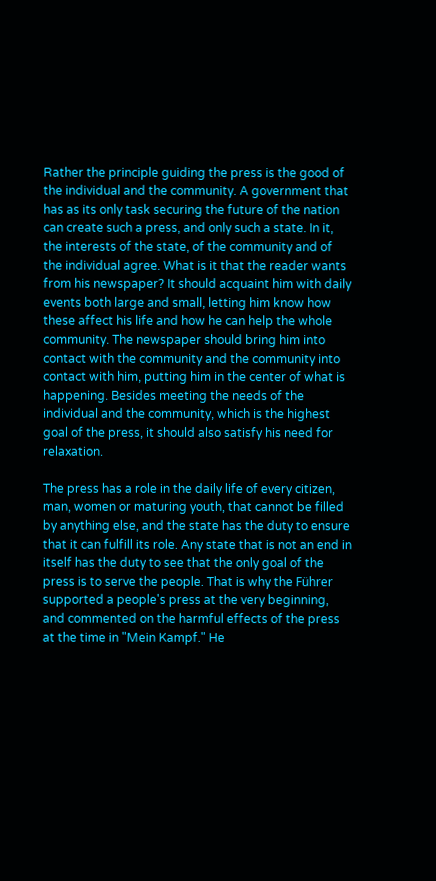Rather the principle guiding the press is the good of the individual and the community. A government that has as its only task securing the future of the nation can create such a press, and only such a state. In it, the interests of the state, of the community and of the individual agree. What is it that the reader wants from his newspaper? It should acquaint him with daily events both large and small, letting him know how these affect his life and how he can help the whole community. The newspaper should bring him into contact with the community and the community into contact with him, putting him in the center of what is happening. Besides meeting the needs of the individual and the community, which is the highest goal of the press, it should also satisfy his need for relaxation.

The press has a role in the daily life of every citizen, man, women or maturing youth, that cannot be filled by anything else, and the state has the duty to ensure that it can fulfill its role. Any state that is not an end in itself has the duty to see that the only goal of the press is to serve the people. That is why the Führer supported a people's press at the very beginning, and commented on the harmful effects of the press at the time in "Mein Kampf." He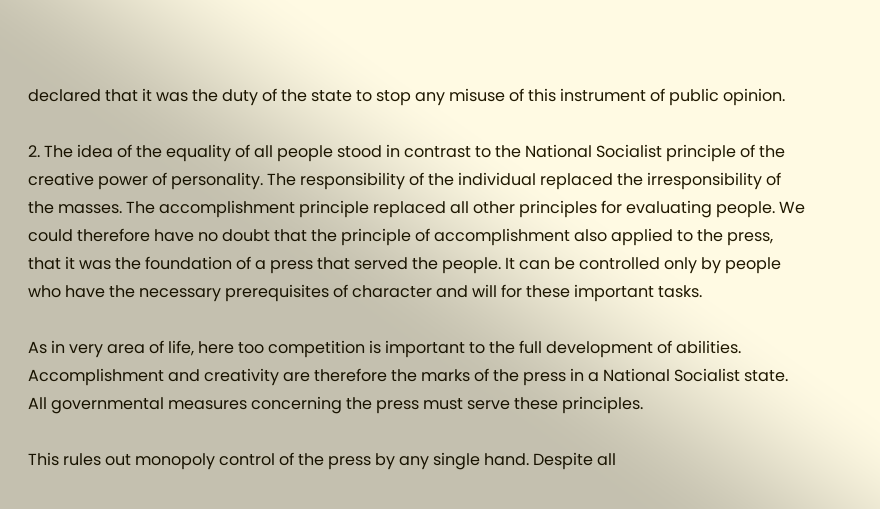declared that it was the duty of the state to stop any misuse of this instrument of public opinion.

2. The idea of the equality of all people stood in contrast to the National Socialist principle of the creative power of personality. The responsibility of the individual replaced the irresponsibility of the masses. The accomplishment principle replaced all other principles for evaluating people. We could therefore have no doubt that the principle of accomplishment also applied to the press, that it was the foundation of a press that served the people. It can be controlled only by people who have the necessary prerequisites of character and will for these important tasks.

As in very area of life, here too competition is important to the full development of abilities. Accomplishment and creativity are therefore the marks of the press in a National Socialist state. All governmental measures concerning the press must serve these principles.

This rules out monopoly control of the press by any single hand. Despite all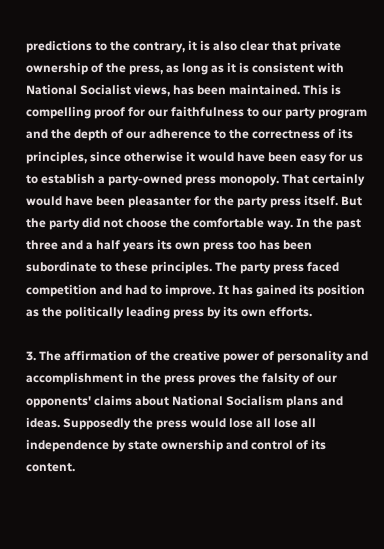predictions to the contrary, it is also clear that private ownership of the press, as long as it is consistent with National Socialist views, has been maintained. This is compelling proof for our faithfulness to our party program and the depth of our adherence to the correctness of its principles, since otherwise it would have been easy for us to establish a party-owned press monopoly. That certainly would have been pleasanter for the party press itself. But the party did not choose the comfortable way. In the past three and a half years its own press too has been subordinate to these principles. The party press faced competition and had to improve. It has gained its position as the politically leading press by its own efforts.

3. The affirmation of the creative power of personality and accomplishment in the press proves the falsity of our opponents' claims about National Socialism plans and ideas. Supposedly the press would lose all lose all independence by state ownership and control of its content.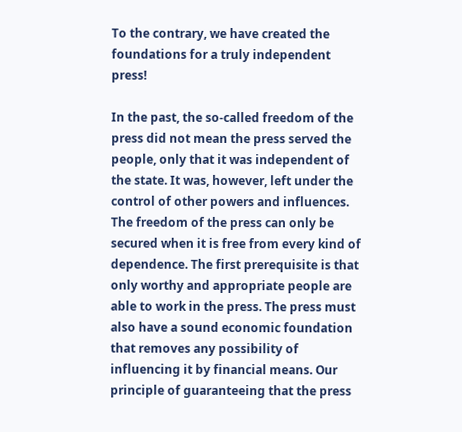To the contrary, we have created the foundations for a truly independent press!

In the past, the so-called freedom of the press did not mean the press served the people, only that it was independent of the state. It was, however, left under the control of other powers and influences. The freedom of the press can only be secured when it is free from every kind of dependence. The first prerequisite is that only worthy and appropriate people are able to work in the press. The press must also have a sound economic foundation that removes any possibility of influencing it by financial means. Our principle of guaranteeing that the press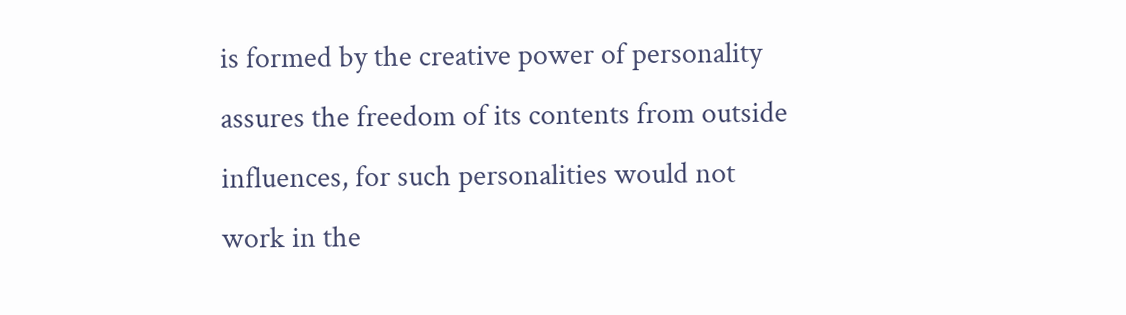is formed by the creative power of personality assures the freedom of its contents from outside influences, for such personalities would not work in the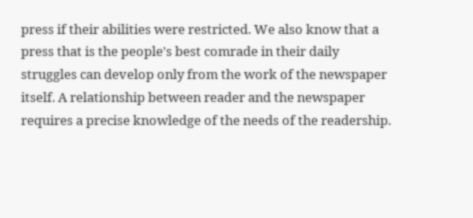press if their abilities were restricted. We also know that a press that is the people's best comrade in their daily struggles can develop only from the work of the newspaper itself. A relationship between reader and the newspaper requires a precise knowledge of the needs of the readership.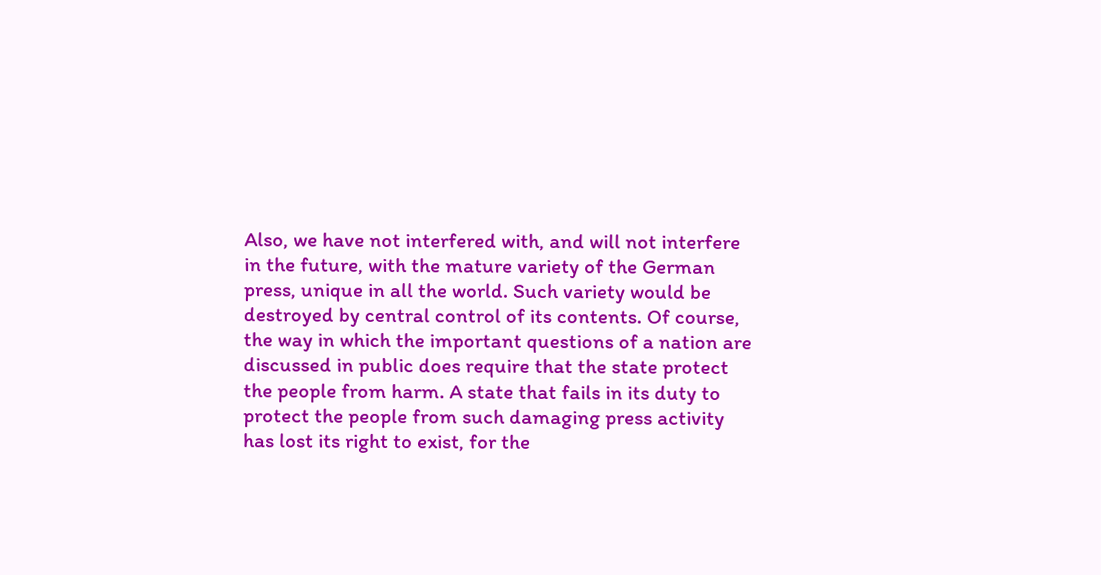Also, we have not interfered with, and will not interfere in the future, with the mature variety of the German press, unique in all the world. Such variety would be destroyed by central control of its contents. Of course, the way in which the important questions of a nation are discussed in public does require that the state protect the people from harm. A state that fails in its duty to protect the people from such damaging press activity has lost its right to exist, for the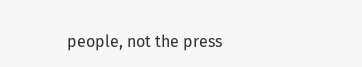people, not the press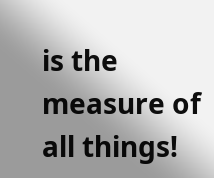is the measure of all things!